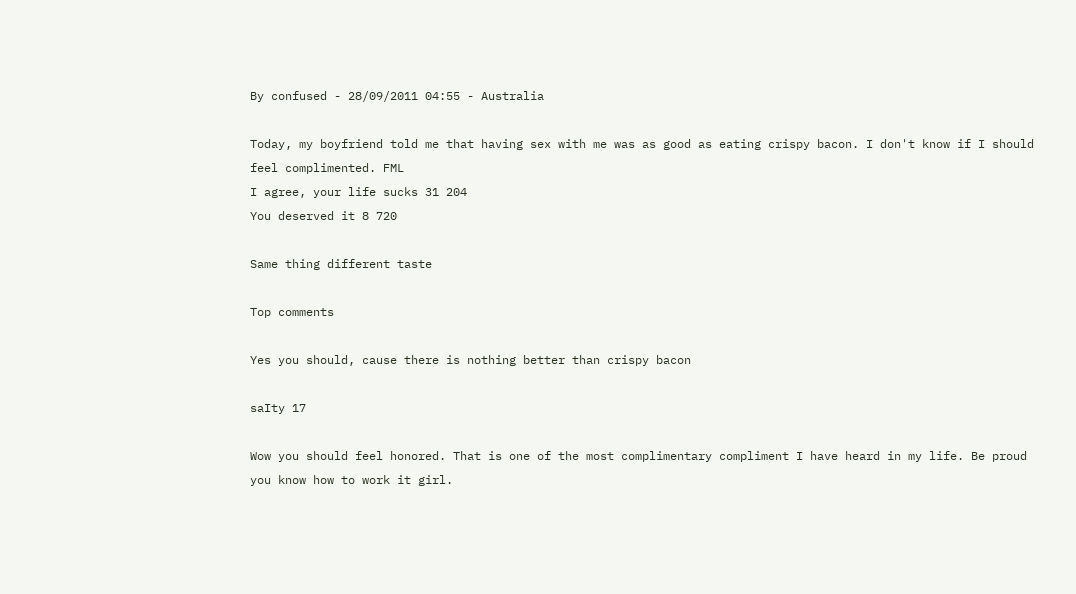By confused - 28/09/2011 04:55 - Australia

Today, my boyfriend told me that having sex with me was as good as eating crispy bacon. I don't know if I should feel complimented. FML
I agree, your life sucks 31 204
You deserved it 8 720

Same thing different taste

Top comments

Yes you should, cause there is nothing better than crispy bacon

saIty 17

Wow you should feel honored. That is one of the most complimentary compliment I have heard in my life. Be proud you know how to work it girl.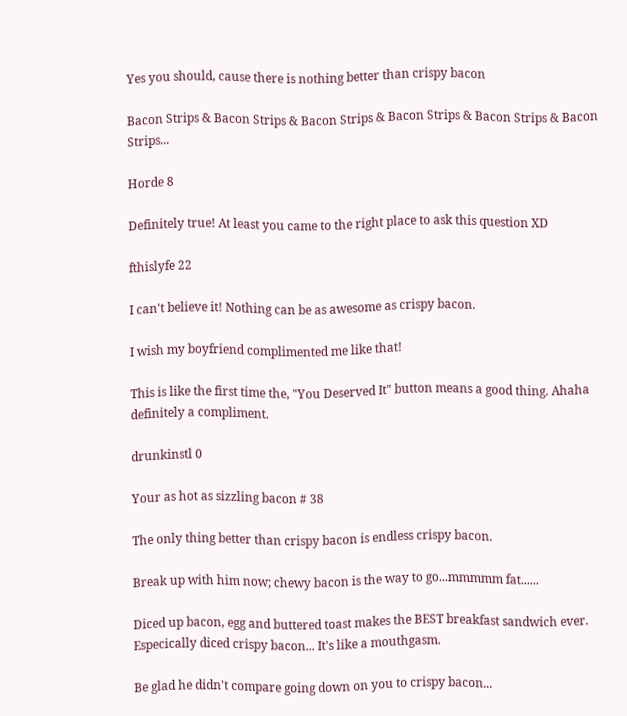Yes you should, cause there is nothing better than crispy bacon

Bacon Strips & Bacon Strips & Bacon Strips & Bacon Strips & Bacon Strips & Bacon Strips...

Horde 8

Definitely true! At least you came to the right place to ask this question XD

fthislyfe 22

I can't believe it! Nothing can be as awesome as crispy bacon.

I wish my boyfriend complimented me like that!

This is like the first time the, "You Deserved It" button means a good thing. Ahaha definitely a compliment.

drunkinstl 0

Your as hot as sizzling bacon # 38

The only thing better than crispy bacon is endless crispy bacon.

Break up with him now; chewy bacon is the way to go...mmmmm fat......

Diced up bacon, egg and buttered toast makes the BEST breakfast sandwich ever. Especically diced crispy bacon... It's like a mouthgasm.

Be glad he didn't compare going down on you to crispy bacon...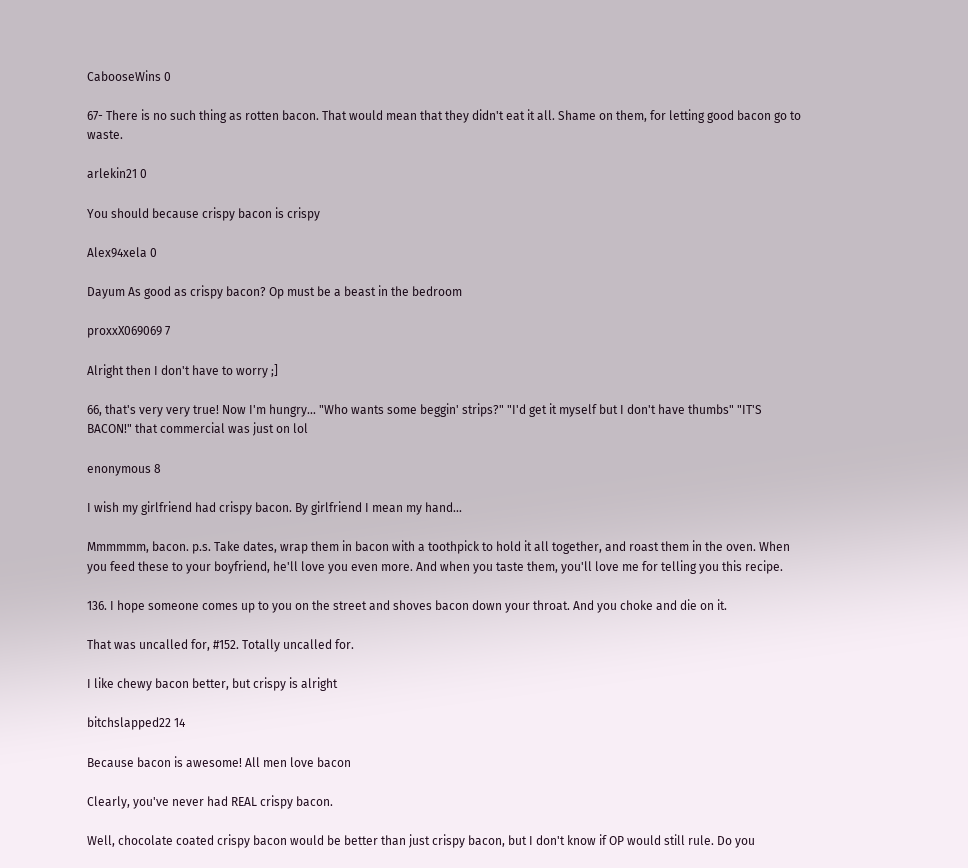CabooseWins 0

67- There is no such thing as rotten bacon. That would mean that they didn't eat it all. Shame on them, for letting good bacon go to waste.

arlekin21 0

You should because crispy bacon is crispy

Alex94xela 0

Dayum As good as crispy bacon? Op must be a beast in the bedroom

proxxX069069 7

Alright then I don't have to worry ;]

66, that's very very true! Now I'm hungry... "Who wants some beggin' strips?" "I'd get it myself but I don't have thumbs" "IT'S BACON!" that commercial was just on lol

enonymous 8

I wish my girlfriend had crispy bacon. By girlfriend I mean my hand...

Mmmmmm, bacon. p.s. Take dates, wrap them in bacon with a toothpick to hold it all together, and roast them in the oven. When you feed these to your boyfriend, he'll love you even more. And when you taste them, you'll love me for telling you this recipe.

136. I hope someone comes up to you on the street and shoves bacon down your throat. And you choke and die on it.

That was uncalled for, #152. Totally uncalled for.

I like chewy bacon better, but crispy is alright

bitchslapped22 14

Because bacon is awesome! All men love bacon

Clearly, you've never had REAL crispy bacon.

Well, chocolate coated crispy bacon would be better than just crispy bacon, but I don't know if OP would still rule. Do you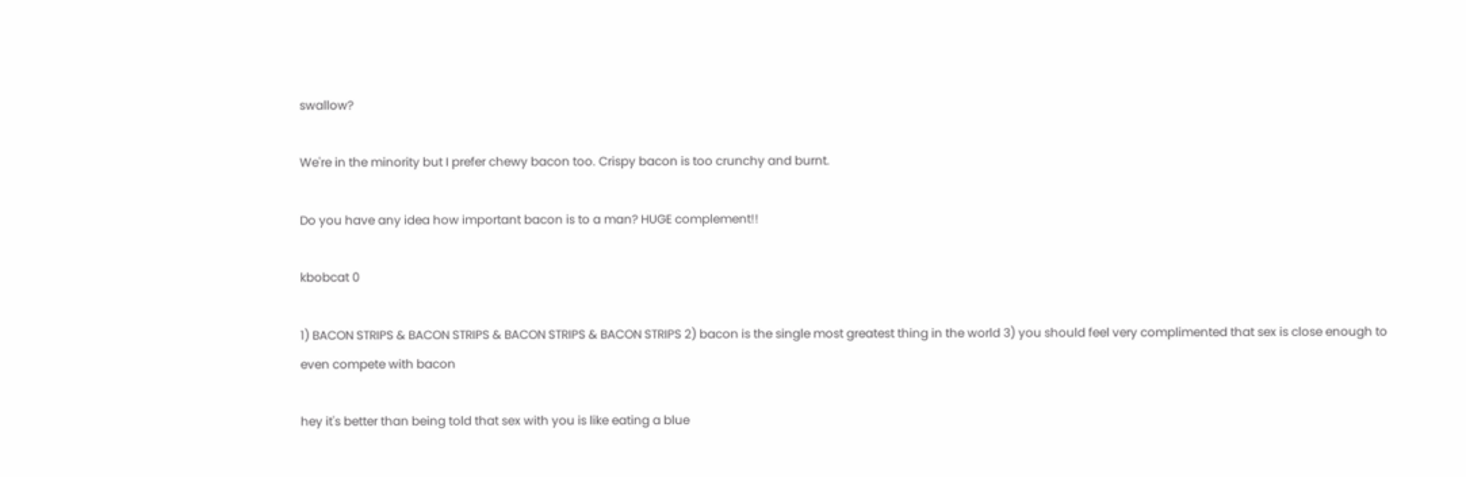swallow?

We're in the minority but I prefer chewy bacon too. Crispy bacon is too crunchy and burnt.

Do you have any idea how important bacon is to a man? HUGE complement!!

kbobcat 0

1) BACON STRIPS & BACON STRIPS & BACON STRIPS & BACON STRIPS 2) bacon is the single most greatest thing in the world 3) you should feel very complimented that sex is close enough to even compete with bacon

hey it's better than being told that sex with you is like eating a blue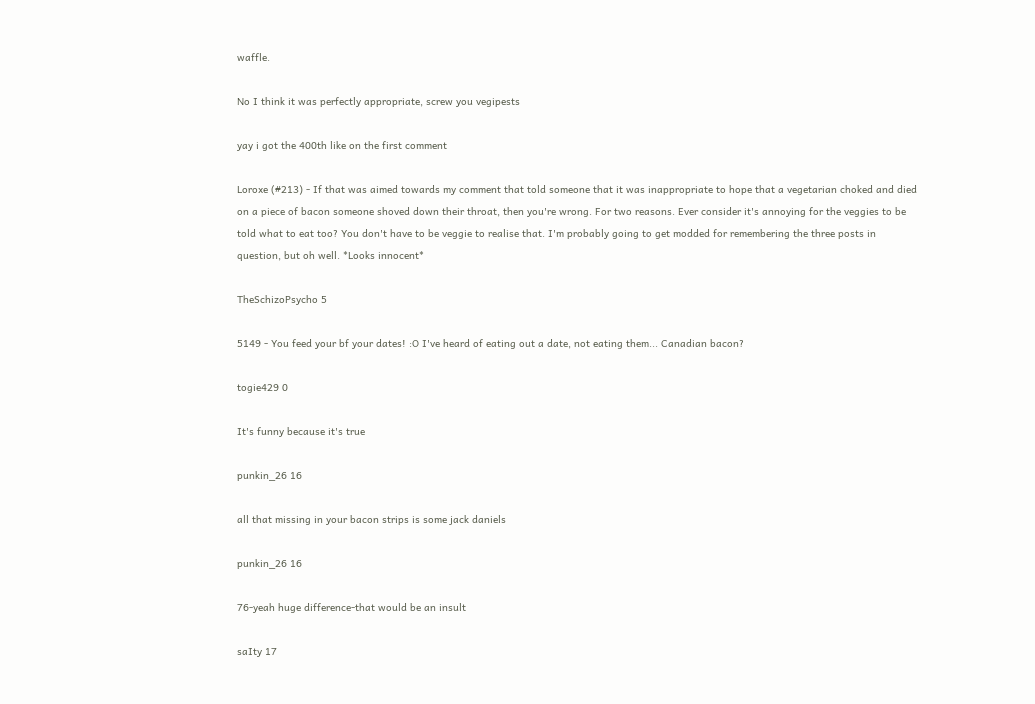waffle.

No I think it was perfectly appropriate, screw you vegipests

yay i got the 400th like on the first comment

Loroxe (#213) - If that was aimed towards my comment that told someone that it was inappropriate to hope that a vegetarian choked and died on a piece of bacon someone shoved down their throat, then you're wrong. For two reasons. Ever consider it's annoying for the veggies to be told what to eat too? You don't have to be veggie to realise that. I'm probably going to get modded for remembering the three posts in question, but oh well. *Looks innocent*

TheSchizoPsycho 5

5149 - You feed your bf your dates! :O I've heard of eating out a date, not eating them... Canadian bacon?

togie429 0

It's funny because it's true

punkin_26 16

all that missing in your bacon strips is some jack daniels

punkin_26 16

76-yeah huge difference-that would be an insult

saIty 17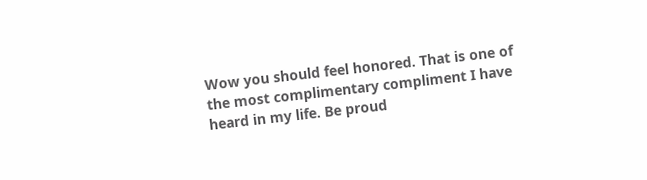Wow you should feel honored. That is one of the most complimentary compliment I have heard in my life. Be proud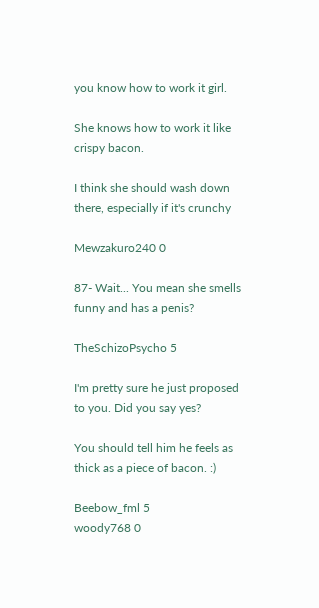you know how to work it girl.

She knows how to work it like crispy bacon.

I think she should wash down there, especially if it's crunchy

Mewzakuro240 0

87- Wait... You mean she smells funny and has a penis?

TheSchizoPsycho 5

I'm pretty sure he just proposed to you. Did you say yes?

You should tell him he feels as thick as a piece of bacon. :)

Beebow_fml 5
woody768 0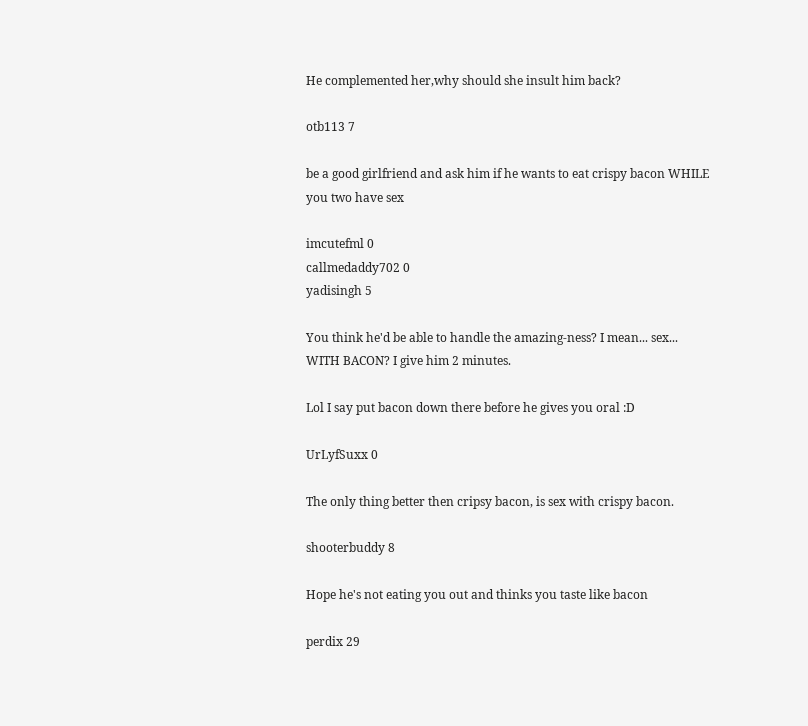He complemented her,why should she insult him back?

otb113 7

be a good girlfriend and ask him if he wants to eat crispy bacon WHILE you two have sex

imcutefml 0
callmedaddy702 0
yadisingh 5

You think he'd be able to handle the amazing-ness? I mean... sex... WITH BACON? I give him 2 minutes.

Lol I say put bacon down there before he gives you oral :D

UrLyfSuxx 0

The only thing better then cripsy bacon, is sex with crispy bacon.

shooterbuddy 8

Hope he's not eating you out and thinks you taste like bacon

perdix 29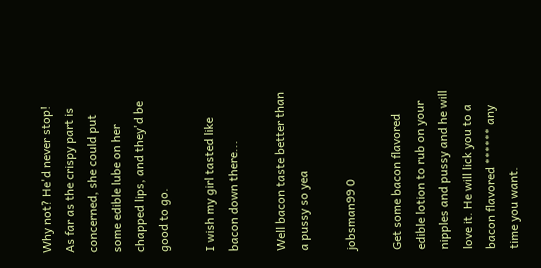Why not? He'd never stop! As far as the crispy part is concerned, she could put some edible lube on her chapped lips, and they'd be good to go.

I wish my girl tasted like bacon down there...

Well bacon taste better than a pussy so yea

jobsman99 0

Get some bacon flavored edible lotion to rub on your nipples and pussy and he will love it. He will lick you to a bacon flavored ****** any time you want.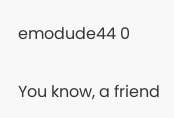emodude44 0

You know, a friend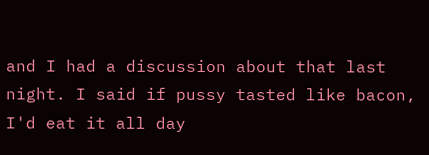and I had a discussion about that last night. I said if pussy tasted like bacon, I'd eat it all day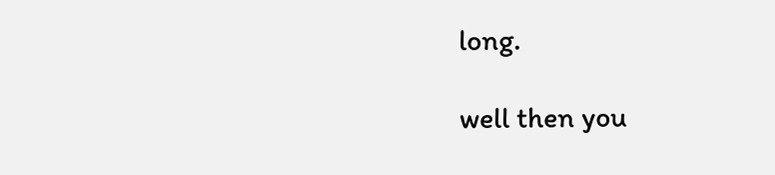long.

well then you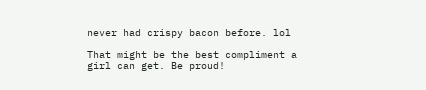never had crispy bacon before. lol

That might be the best compliment a girl can get. Be proud!